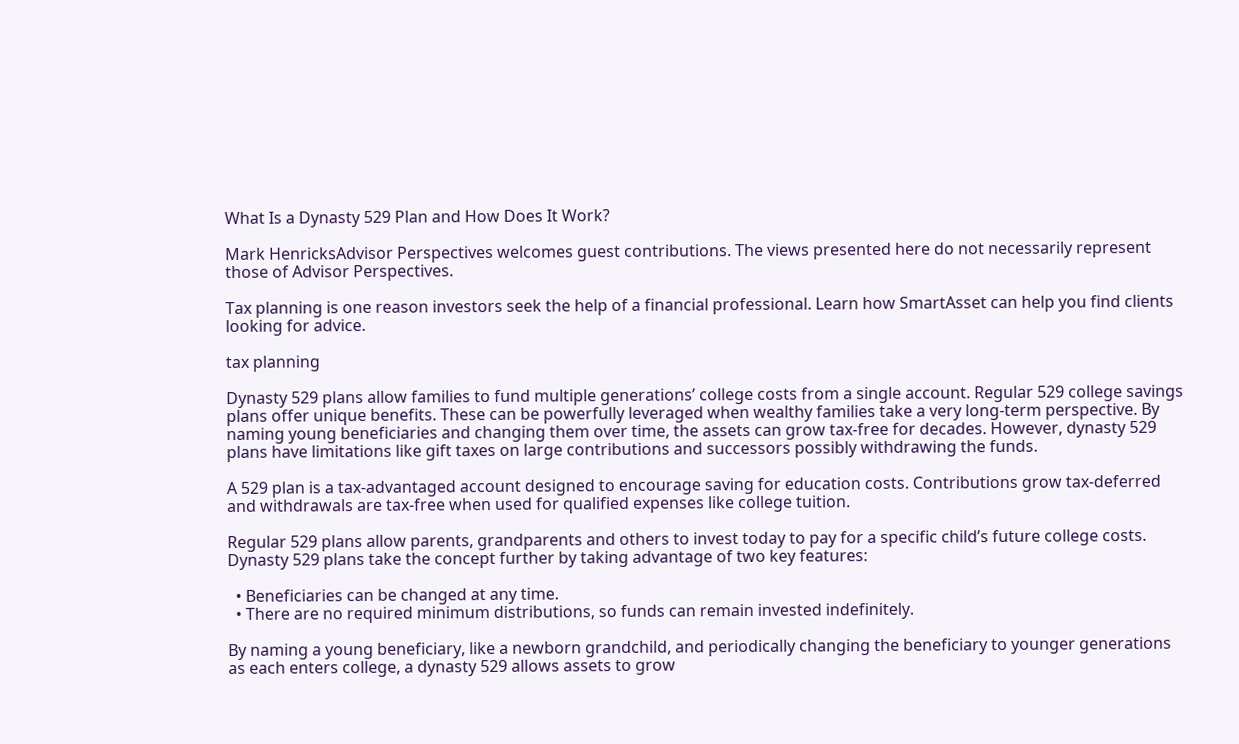What Is a Dynasty 529 Plan and How Does It Work?

Mark HenricksAdvisor Perspectives welcomes guest contributions. The views presented here do not necessarily represent those of Advisor Perspectives.

Tax planning is one reason investors seek the help of a financial professional. Learn how SmartAsset can help you find clients looking for advice.

tax planning

Dynasty 529 plans allow families to fund multiple generations’ college costs from a single account. Regular 529 college savings plans offer unique benefits. These can be powerfully leveraged when wealthy families take a very long-term perspective. By naming young beneficiaries and changing them over time, the assets can grow tax-free for decades. However, dynasty 529 plans have limitations like gift taxes on large contributions and successors possibly withdrawing the funds.

A 529 plan is a tax-advantaged account designed to encourage saving for education costs. Contributions grow tax-deferred and withdrawals are tax-free when used for qualified expenses like college tuition.

Regular 529 plans allow parents, grandparents and others to invest today to pay for a specific child’s future college costs. Dynasty 529 plans take the concept further by taking advantage of two key features:

  • Beneficiaries can be changed at any time.
  • There are no required minimum distributions, so funds can remain invested indefinitely.

By naming a young beneficiary, like a newborn grandchild, and periodically changing the beneficiary to younger generations as each enters college, a dynasty 529 allows assets to grow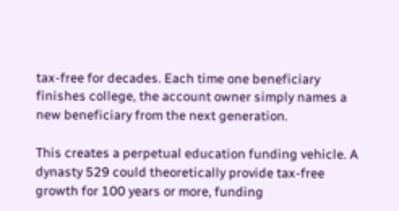tax-free for decades. Each time one beneficiary finishes college, the account owner simply names a new beneficiary from the next generation.

This creates a perpetual education funding vehicle. A dynasty 529 could theoretically provide tax-free growth for 100 years or more, funding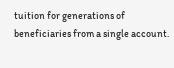tuition for generations of beneficiaries from a single account.